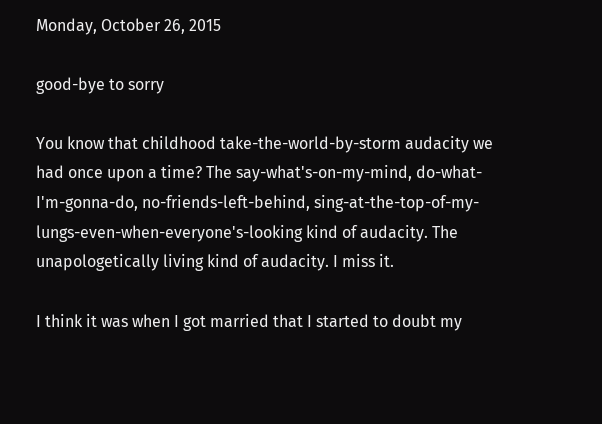Monday, October 26, 2015

good-bye to sorry

You know that childhood take-the-world-by-storm audacity we had once upon a time? The say-what's-on-my-mind, do-what-I'm-gonna-do, no-friends-left-behind, sing-at-the-top-of-my-lungs-even-when-everyone's-looking kind of audacity. The unapologetically living kind of audacity. I miss it.

I think it was when I got married that I started to doubt my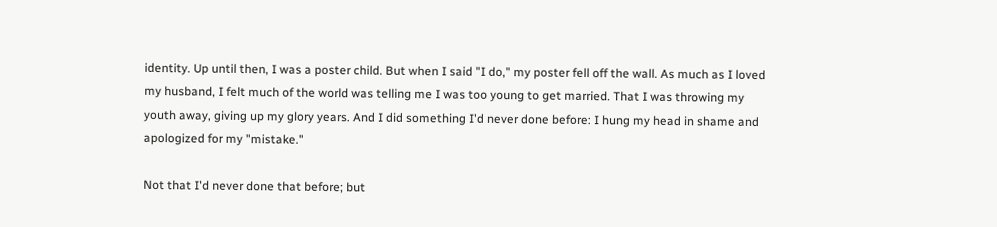identity. Up until then, I was a poster child. But when I said "I do," my poster fell off the wall. As much as I loved my husband, I felt much of the world was telling me I was too young to get married. That I was throwing my youth away, giving up my glory years. And I did something I'd never done before: I hung my head in shame and apologized for my "mistake."

Not that I'd never done that before; but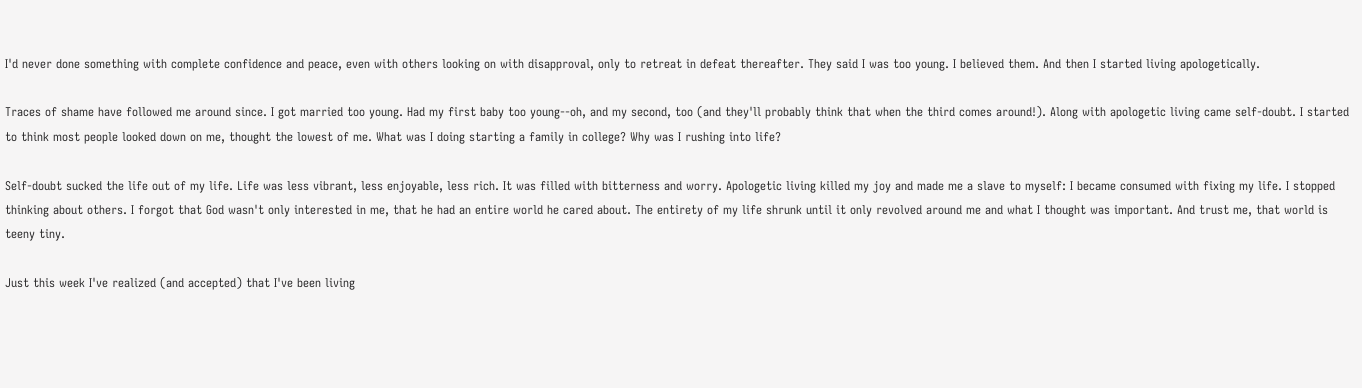I'd never done something with complete confidence and peace, even with others looking on with disapproval, only to retreat in defeat thereafter. They said I was too young. I believed them. And then I started living apologetically.

Traces of shame have followed me around since. I got married too young. Had my first baby too young--oh, and my second, too (and they'll probably think that when the third comes around!). Along with apologetic living came self-doubt. I started to think most people looked down on me, thought the lowest of me. What was I doing starting a family in college? Why was I rushing into life?

Self-doubt sucked the life out of my life. Life was less vibrant, less enjoyable, less rich. It was filled with bitterness and worry. Apologetic living killed my joy and made me a slave to myself: I became consumed with fixing my life. I stopped thinking about others. I forgot that God wasn't only interested in me, that he had an entire world he cared about. The entirety of my life shrunk until it only revolved around me and what I thought was important. And trust me, that world is teeny tiny.

Just this week I've realized (and accepted) that I've been living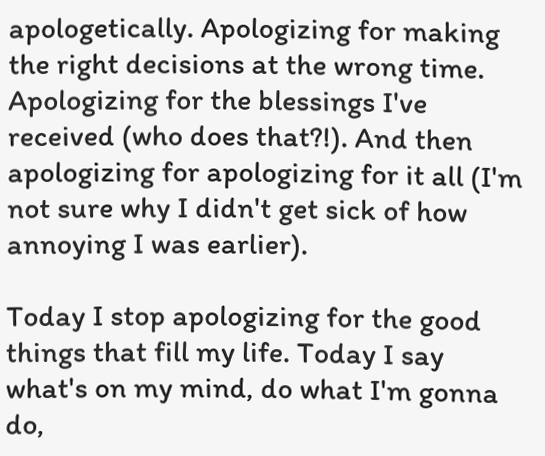apologetically. Apologizing for making the right decisions at the wrong time. Apologizing for the blessings I've received (who does that?!). And then apologizing for apologizing for it all (I'm not sure why I didn't get sick of how annoying I was earlier).

Today I stop apologizing for the good things that fill my life. Today I say what's on my mind, do what I'm gonna do,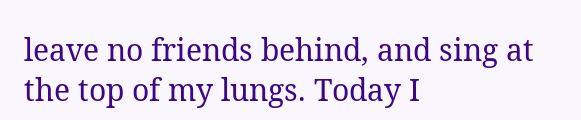leave no friends behind, and sing at the top of my lungs. Today I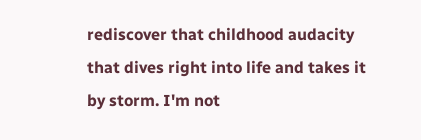rediscover that childhood audacity that dives right into life and takes it by storm. I'm not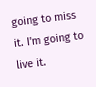going to miss it. I'm going to live it.